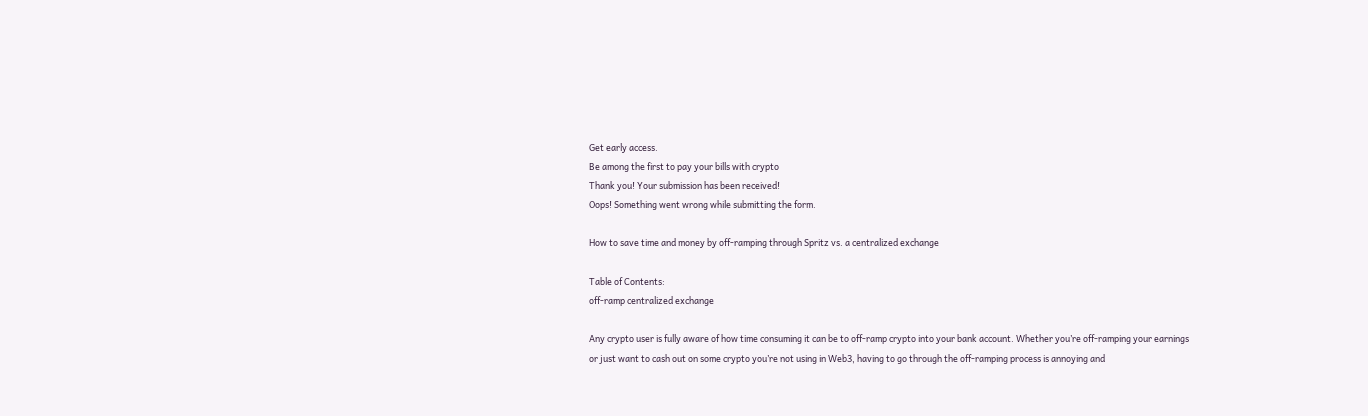Get early access.
Be among the first to pay your bills with crypto
Thank you! Your submission has been received!
Oops! Something went wrong while submitting the form.

How to save time and money by off-ramping through Spritz vs. a centralized exchange

Table of Contents:
off-ramp centralized exchange

Any crypto user is fully aware of how time consuming it can be to off-ramp crypto into your bank account. Whether you’re off-ramping your earnings or just want to cash out on some crypto you’re not using in Web3, having to go through the off-ramping process is annoying and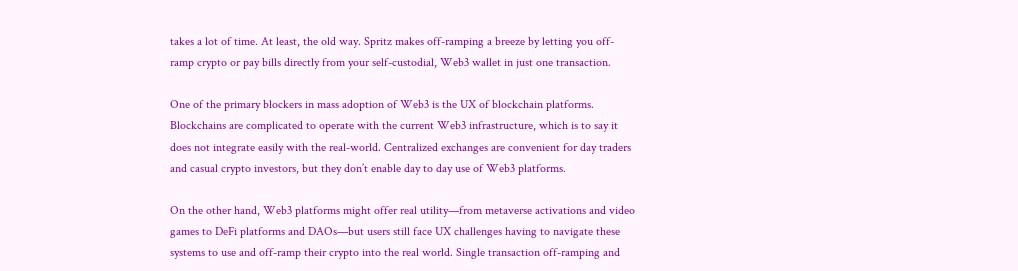takes a lot of time. At least, the old way. Spritz makes off-ramping a breeze by letting you off-ramp crypto or pay bills directly from your self-custodial, Web3 wallet in just one transaction.

One of the primary blockers in mass adoption of Web3 is the UX of blockchain platforms. Blockchains are complicated to operate with the current Web3 infrastructure, which is to say it does not integrate easily with the real-world. Centralized exchanges are convenient for day traders and casual crypto investors, but they don’t enable day to day use of Web3 platforms.

On the other hand, Web3 platforms might offer real utility—from metaverse activations and video games to DeFi platforms and DAOs—but users still face UX challenges having to navigate these systems to use and off-ramp their crypto into the real world. Single transaction off-ramping and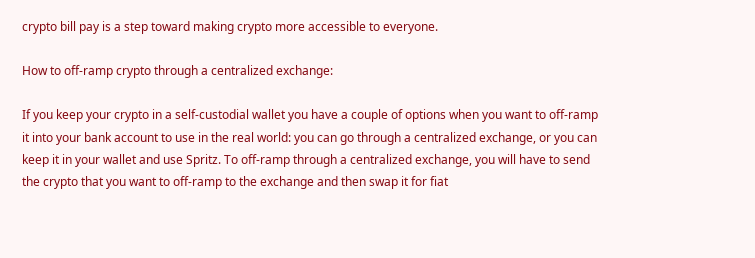crypto bill pay is a step toward making crypto more accessible to everyone.

How to off-ramp crypto through a centralized exchange:

If you keep your crypto in a self-custodial wallet you have a couple of options when you want to off-ramp it into your bank account to use in the real world: you can go through a centralized exchange, or you can keep it in your wallet and use Spritz. To off-ramp through a centralized exchange, you will have to send the crypto that you want to off-ramp to the exchange and then swap it for fiat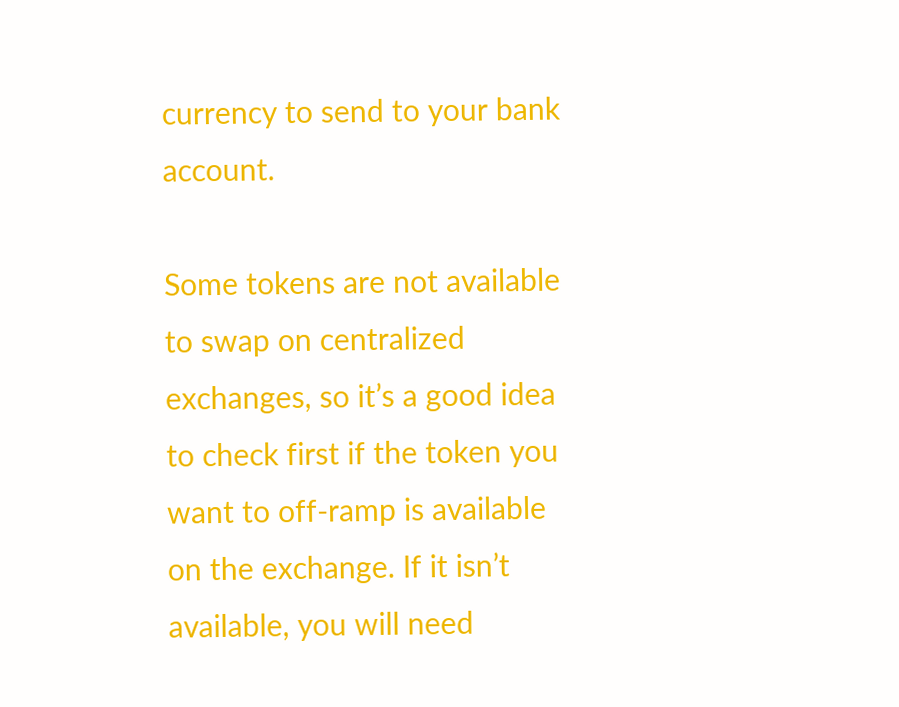currency to send to your bank account.

Some tokens are not available to swap on centralized exchanges, so it’s a good idea to check first if the token you want to off-ramp is available on the exchange. If it isn’t available, you will need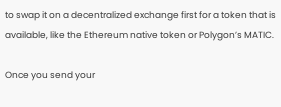to swap it on a decentralized exchange first for a token that is available, like the Ethereum native token or Polygon’s MATIC.

Once you send your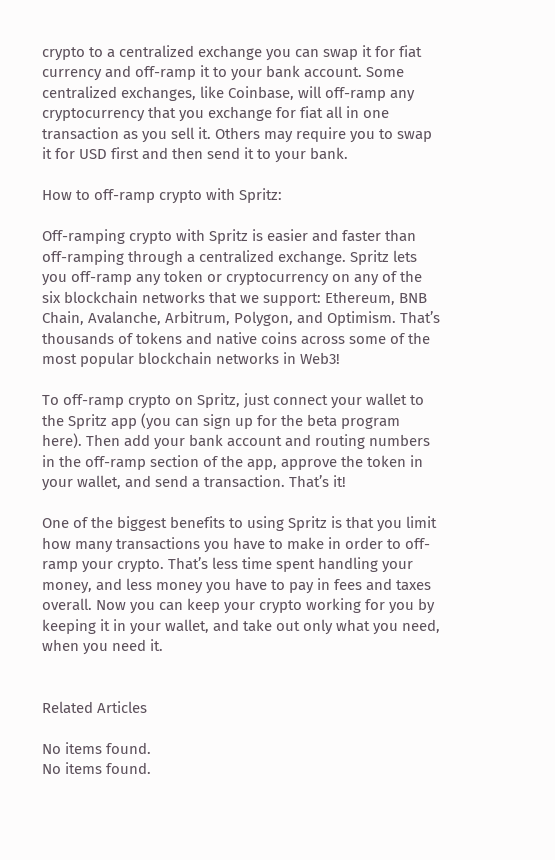crypto to a centralized exchange you can swap it for fiat currency and off-ramp it to your bank account. Some centralized exchanges, like Coinbase, will off-ramp any cryptocurrency that you exchange for fiat all in one transaction as you sell it. Others may require you to swap it for USD first and then send it to your bank.

How to off-ramp crypto with Spritz:

Off-ramping crypto with Spritz is easier and faster than off-ramping through a centralized exchange. Spritz lets you off-ramp any token or cryptocurrency on any of the six blockchain networks that we support: Ethereum, BNB Chain, Avalanche, Arbitrum, Polygon, and Optimism. That’s thousands of tokens and native coins across some of the most popular blockchain networks in Web3!

To off-ramp crypto on Spritz, just connect your wallet to the Spritz app (you can sign up for the beta program here). Then add your bank account and routing numbers in the off-ramp section of the app, approve the token in your wallet, and send a transaction. That’s it!

One of the biggest benefits to using Spritz is that you limit how many transactions you have to make in order to off-ramp your crypto. That’s less time spent handling your money, and less money you have to pay in fees and taxes overall. Now you can keep your crypto working for you by keeping it in your wallet, and take out only what you need, when you need it.


Related Articles

No items found.
No items found.